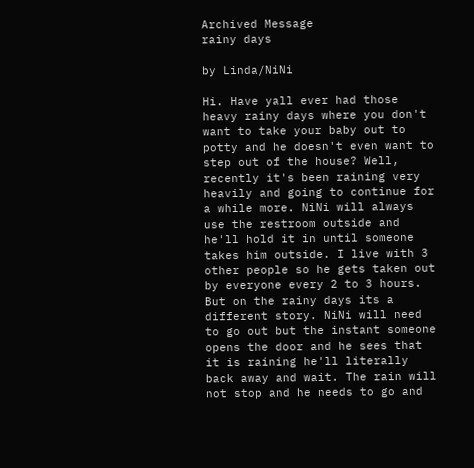Archived Message
rainy days

by Linda/NiNi

Hi. Have yall ever had those heavy rainy days where you don't want to take your baby out to potty and he doesn't even want to step out of the house? Well, recently it's been raining very heavily and going to continue for a while more. NiNi will always use the restroom outside and he'll hold it in until someone takes him outside. I live with 3 other people so he gets taken out by everyone every 2 to 3 hours. But on the rainy days its a different story. NiNi will need to go out but the instant someone opens the door and he sees that it is raining he'll literally back away and wait. The rain will not stop and he needs to go and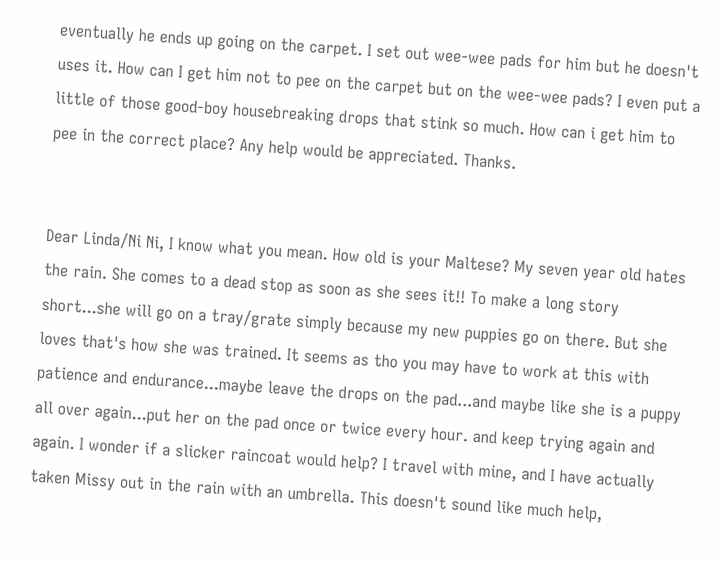eventually he ends up going on the carpet. I set out wee-wee pads for him but he doesn't uses it. How can I get him not to pee on the carpet but on the wee-wee pads? I even put a little of those good-boy housebreaking drops that stink so much. How can i get him to pee in the correct place? Any help would be appreciated. Thanks.


Dear Linda/Ni Ni, I know what you mean. How old is your Maltese? My seven year old hates the rain. She comes to a dead stop as soon as she sees it!! To make a long story short...she will go on a tray/grate simply because my new puppies go on there. But she loves that's how she was trained. It seems as tho you may have to work at this with patience and endurance...maybe leave the drops on the pad...and maybe like she is a puppy all over again...put her on the pad once or twice every hour. and keep trying again and again. I wonder if a slicker raincoat would help? I travel with mine, and I have actually taken Missy out in the rain with an umbrella. This doesn't sound like much help,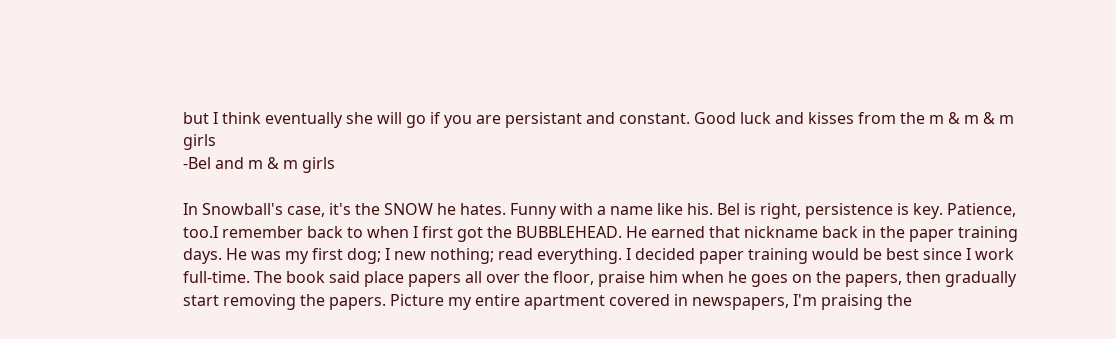but I think eventually she will go if you are persistant and constant. Good luck and kisses from the m & m & m girls
-Bel and m & m girls

In Snowball's case, it's the SNOW he hates. Funny with a name like his. Bel is right, persistence is key. Patience, too.I remember back to when I first got the BUBBLEHEAD. He earned that nickname back in the paper training days. He was my first dog; I new nothing; read everything. I decided paper training would be best since I work full-time. The book said place papers all over the floor, praise him when he goes on the papers, then gradually start removing the papers. Picture my entire apartment covered in newspapers, I'm praising the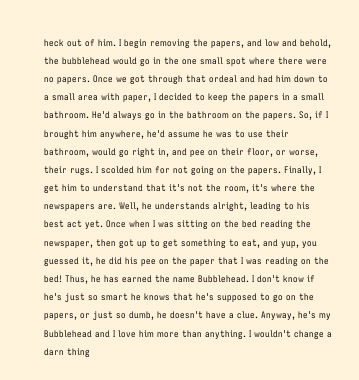heck out of him. I begin removing the papers, and low and behold, the bubblehead would go in the one small spot where there were no papers. Once we got through that ordeal and had him down to a small area with paper, I decided to keep the papers in a small bathroom. He'd always go in the bathroom on the papers. So, if I brought him anywhere, he'd assume he was to use their bathroom, would go right in, and pee on their floor, or worse, their rugs. I scolded him for not going on the papers. Finally, I get him to understand that it's not the room, it's where the newspapers are. Well, he understands alright, leading to his best act yet. Once when I was sitting on the bed reading the newspaper, then got up to get something to eat, and yup, you guessed it, he did his pee on the paper that I was reading on the bed! Thus, he has earned the name Bubblehead. I don't know if he's just so smart he knows that he's supposed to go on the papers, or just so dumb, he doesn't have a clue. Anyway, he's my Bubblehead and I love him more than anything. I wouldn't change a darn thing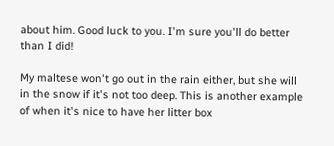about him. Good luck to you. I'm sure you'll do better than I did!

My maltese won't go out in the rain either, but she will in the snow if it's not too deep. This is another example of when it's nice to have her litter box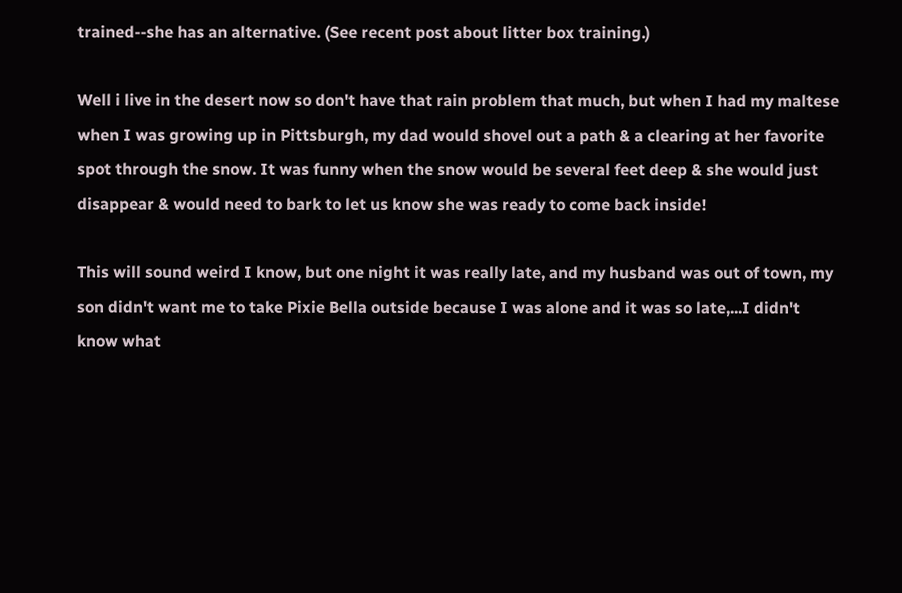trained--she has an alternative. (See recent post about litter box training.)

Well i live in the desert now so don't have that rain problem that much, but when I had my maltese when I was growing up in Pittsburgh, my dad would shovel out a path & a clearing at her favorite spot through the snow. It was funny when the snow would be several feet deep & she would just disappear & would need to bark to let us know she was ready to come back inside!

This will sound weird I know, but one night it was really late, and my husband was out of town, my son didn't want me to take Pixie Bella outside because I was alone and it was so late,...I didn't know what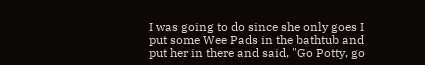I was going to do since she only goes I put some Wee Pads in the bathtub and put her in there and said, "Go Potty, go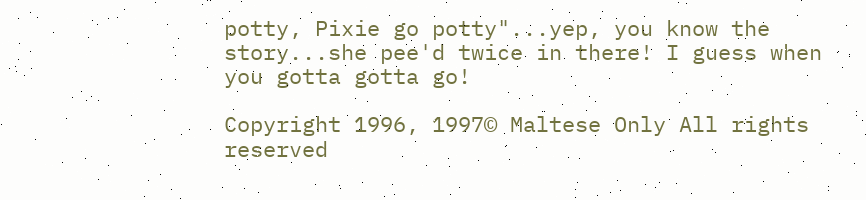potty, Pixie go potty"...yep, you know the story...she pee'd twice in there! I guess when you gotta gotta go!

Copyright 1996, 1997© Maltese Only All rights reserved